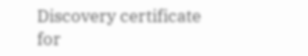Discovery certificate for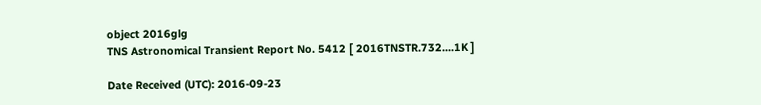object 2016glg
TNS Astronomical Transient Report No. 5412 [ 2016TNSTR.732....1K ]

Date Received (UTC): 2016-09-23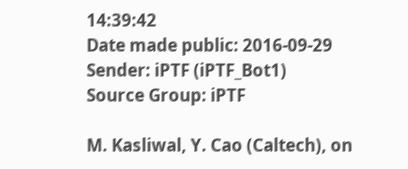14:39:42
Date made public: 2016-09-29
Sender: iPTF (iPTF_Bot1)
Source Group: iPTF

M. Kasliwal, Y. Cao (Caltech), on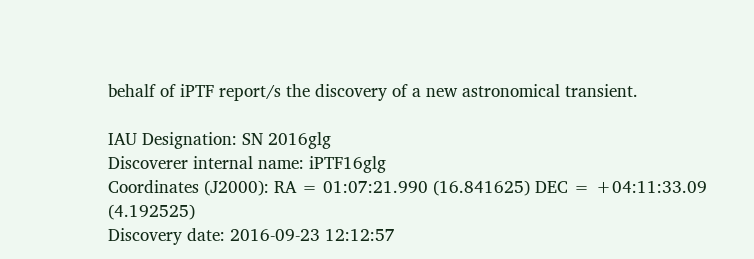behalf of iPTF report/s the discovery of a new astronomical transient.

IAU Designation: SN 2016glg
Discoverer internal name: iPTF16glg
Coordinates (J2000): RA = 01:07:21.990 (16.841625) DEC = +04:11:33.09 (4.192525)
Discovery date: 2016-09-23 12:12:57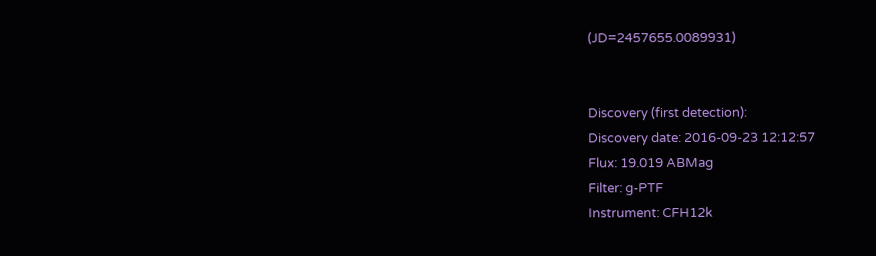(JD=2457655.0089931)


Discovery (first detection):
Discovery date: 2016-09-23 12:12:57
Flux: 19.019 ABMag
Filter: g-PTF
Instrument: CFH12k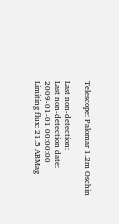Telescope: Palomar 1.2m Oschin

Last non-detection:
Last non-detection date: 2009-01-01 00:00:00
Limiting flux: 21.5 ABMag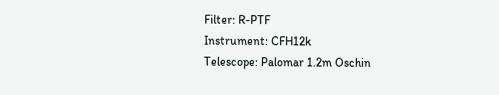Filter: R-PTF
Instrument: CFH12k
Telescope: Palomar 1.2m Oschin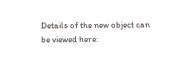Details of the new object can be viewed here: